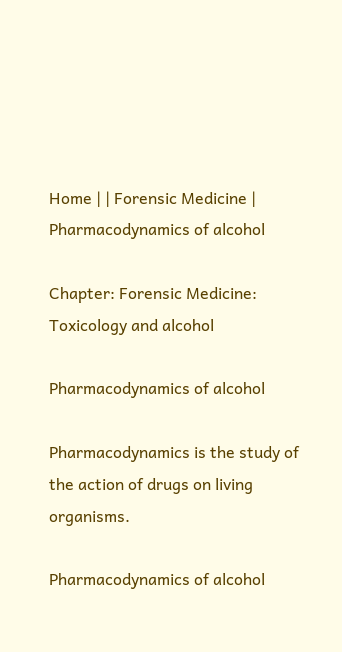Home | | Forensic Medicine | Pharmacodynamics of alcohol

Chapter: Forensic Medicine: Toxicology and alcohol

Pharmacodynamics of alcohol

Pharmacodynamics is the study of the action of drugs on living organisms.

Pharmacodynamics of alcohol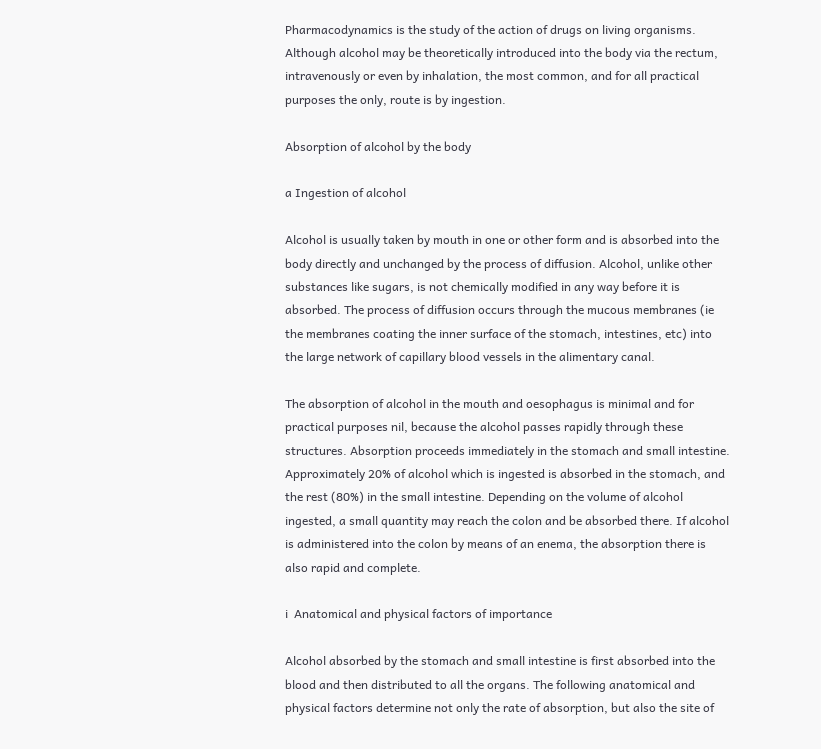Pharmacodynamics is the study of the action of drugs on living organisms. Although alcohol may be theoretically introduced into the body via the rectum, intravenously or even by inhalation, the most common, and for all practical purposes the only, route is by ingestion.

Absorption of alcohol by the body

a Ingestion of alcohol

Alcohol is usually taken by mouth in one or other form and is absorbed into the body directly and unchanged by the process of diffusion. Alcohol, unlike other substances like sugars, is not chemically modified in any way before it is absorbed. The process of diffusion occurs through the mucous membranes (ie the membranes coating the inner surface of the stomach, intestines, etc) into the large network of capillary blood vessels in the alimentary canal.

The absorption of alcohol in the mouth and oesophagus is minimal and for practical purposes nil, because the alcohol passes rapidly through these structures. Absorption proceeds immediately in the stomach and small intestine. Approximately 20% of alcohol which is ingested is absorbed in the stomach, and the rest (80%) in the small intestine. Depending on the volume of alcohol ingested, a small quantity may reach the colon and be absorbed there. If alcohol is administered into the colon by means of an enema, the absorption there is also rapid and complete.

i  Anatomical and physical factors of importance

Alcohol absorbed by the stomach and small intestine is first absorbed into the blood and then distributed to all the organs. The following anatomical and physical factors determine not only the rate of absorption, but also the site of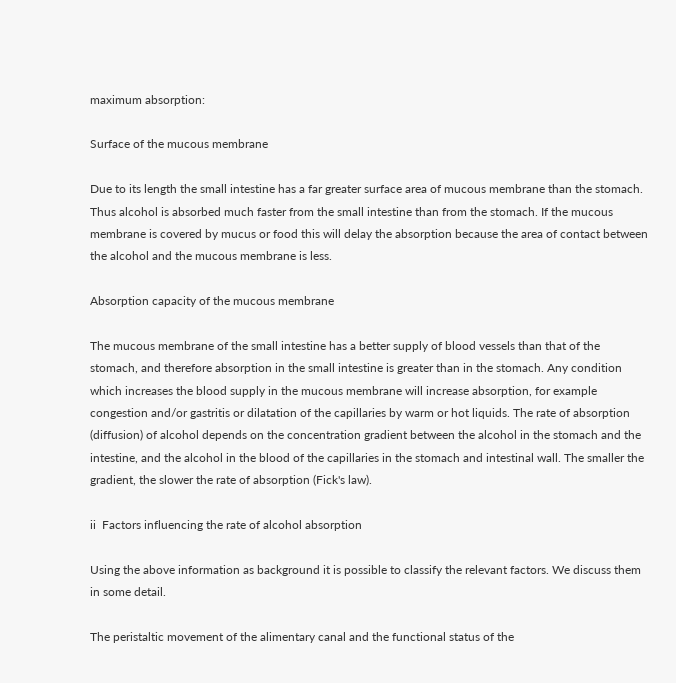maximum absorption:

Surface of the mucous membrane

Due to its length the small intestine has a far greater surface area of mucous membrane than the stomach. Thus alcohol is absorbed much faster from the small intestine than from the stomach. If the mucous membrane is covered by mucus or food this will delay the absorption because the area of contact between the alcohol and the mucous membrane is less.

Absorption capacity of the mucous membrane

The mucous membrane of the small intestine has a better supply of blood vessels than that of the stomach, and therefore absorption in the small intestine is greater than in the stomach. Any condition which increases the blood supply in the mucous membrane will increase absorption, for example congestion and/or gastritis or dilatation of the capillaries by warm or hot liquids. The rate of absorption (diffusion) of alcohol depends on the concentration gradient between the alcohol in the stomach and the intestine, and the alcohol in the blood of the capillaries in the stomach and intestinal wall. The smaller the gradient, the slower the rate of absorption (Fick's law).

ii  Factors influencing the rate of alcohol absorption

Using the above information as background it is possible to classify the relevant factors. We discuss them in some detail.

The peristaltic movement of the alimentary canal and the functional status of the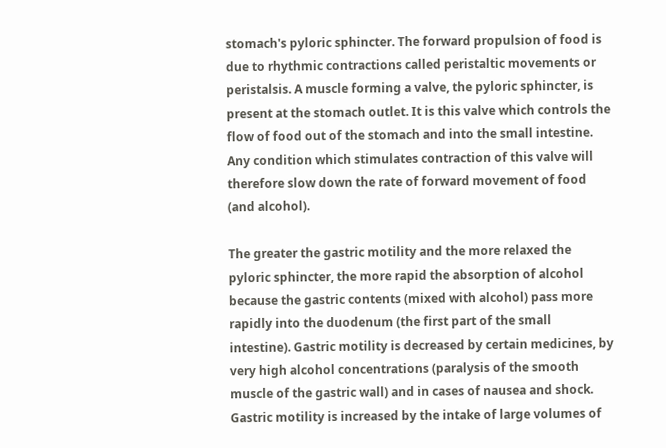stomach's pyloric sphincter. The forward propulsion of food is due to rhythmic contractions called peristaltic movements or peristalsis. A muscle forming a valve, the pyloric sphincter, is present at the stomach outlet. It is this valve which controls the flow of food out of the stomach and into the small intestine. Any condition which stimulates contraction of this valve will therefore slow down the rate of forward movement of food (and alcohol).

The greater the gastric motility and the more relaxed the pyloric sphincter, the more rapid the absorption of alcohol because the gastric contents (mixed with alcohol) pass more rapidly into the duodenum (the first part of the small intestine). Gastric motility is decreased by certain medicines, by very high alcohol concentrations (paralysis of the smooth muscle of the gastric wall) and in cases of nausea and shock. Gastric motility is increased by the intake of large volumes of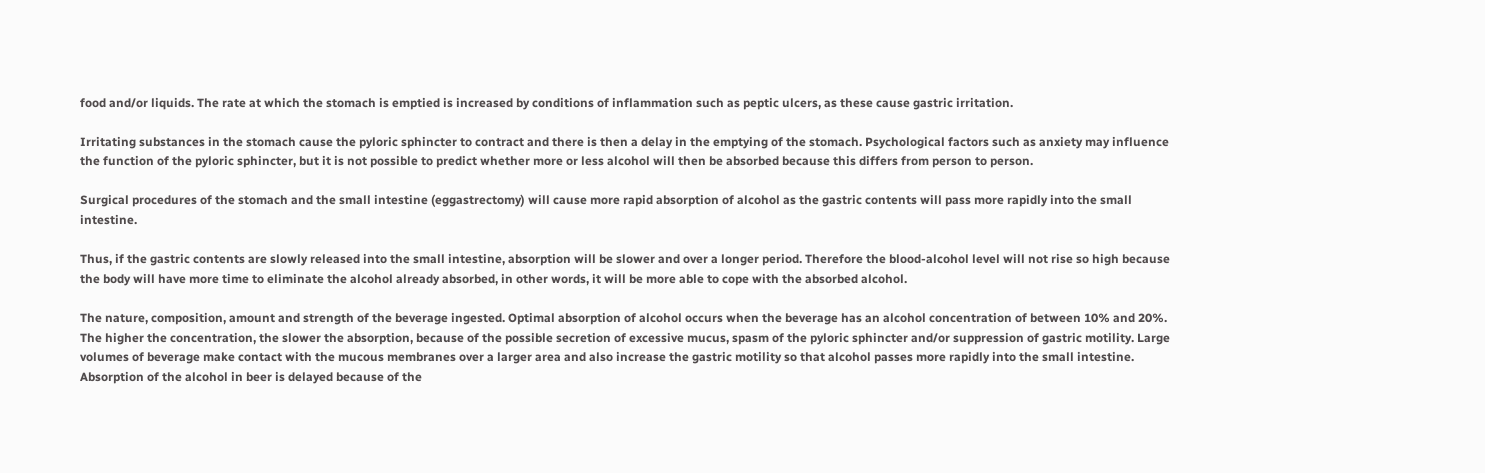food and/or liquids. The rate at which the stomach is emptied is increased by conditions of inflammation such as peptic ulcers, as these cause gastric irritation.

Irritating substances in the stomach cause the pyloric sphincter to contract and there is then a delay in the emptying of the stomach. Psychological factors such as anxiety may influence the function of the pyloric sphincter, but it is not possible to predict whether more or less alcohol will then be absorbed because this differs from person to person.

Surgical procedures of the stomach and the small intestine (eggastrectomy) will cause more rapid absorption of alcohol as the gastric contents will pass more rapidly into the small intestine.

Thus, if the gastric contents are slowly released into the small intestine, absorption will be slower and over a longer period. Therefore the blood-alcohol level will not rise so high because the body will have more time to eliminate the alcohol already absorbed, in other words, it will be more able to cope with the absorbed alcohol.

The nature, composition, amount and strength of the beverage ingested. Optimal absorption of alcohol occurs when the beverage has an alcohol concentration of between 10% and 20%. The higher the concentration, the slower the absorption, because of the possible secretion of excessive mucus, spasm of the pyloric sphincter and/or suppression of gastric motility. Large volumes of beverage make contact with the mucous membranes over a larger area and also increase the gastric motility so that alcohol passes more rapidly into the small intestine. Absorption of the alcohol in beer is delayed because of the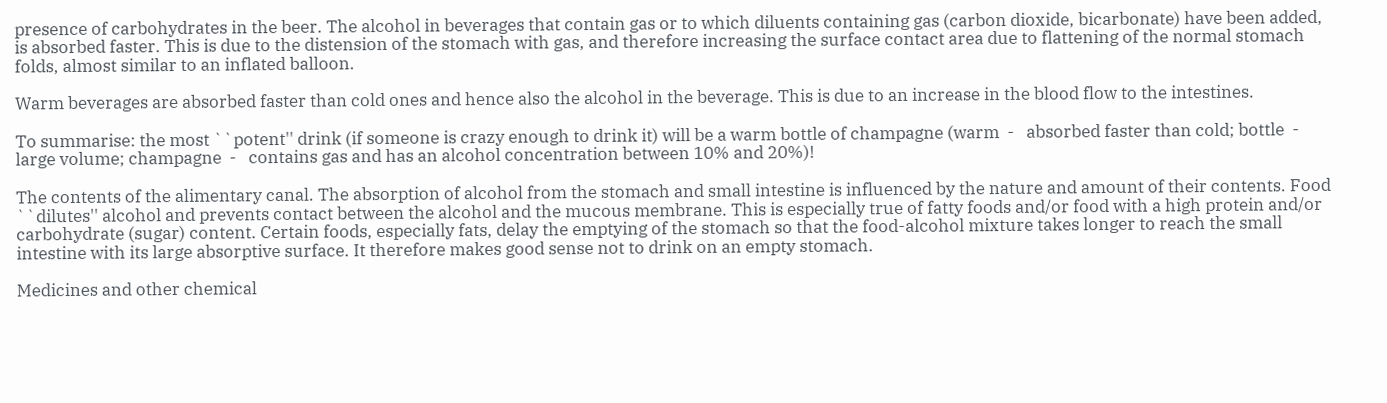presence of carbohydrates in the beer. The alcohol in beverages that contain gas or to which diluents containing gas (carbon dioxide, bicarbonate) have been added, is absorbed faster. This is due to the distension of the stomach with gas, and therefore increasing the surface contact area due to flattening of the normal stomach folds, almost similar to an inflated balloon.

Warm beverages are absorbed faster than cold ones and hence also the alcohol in the beverage. This is due to an increase in the blood flow to the intestines.

To summarise: the most ``potent'' drink (if someone is crazy enough to drink it) will be a warm bottle of champagne (warm  -   absorbed faster than cold; bottle  -   large volume; champagne  -   contains gas and has an alcohol concentration between 10% and 20%)!

The contents of the alimentary canal. The absorption of alcohol from the stomach and small intestine is influenced by the nature and amount of their contents. Food ``dilutes'' alcohol and prevents contact between the alcohol and the mucous membrane. This is especially true of fatty foods and/or food with a high protein and/or carbohydrate (sugar) content. Certain foods, especially fats, delay the emptying of the stomach so that the food-alcohol mixture takes longer to reach the small intestine with its large absorptive surface. It therefore makes good sense not to drink on an empty stomach.

Medicines and other chemical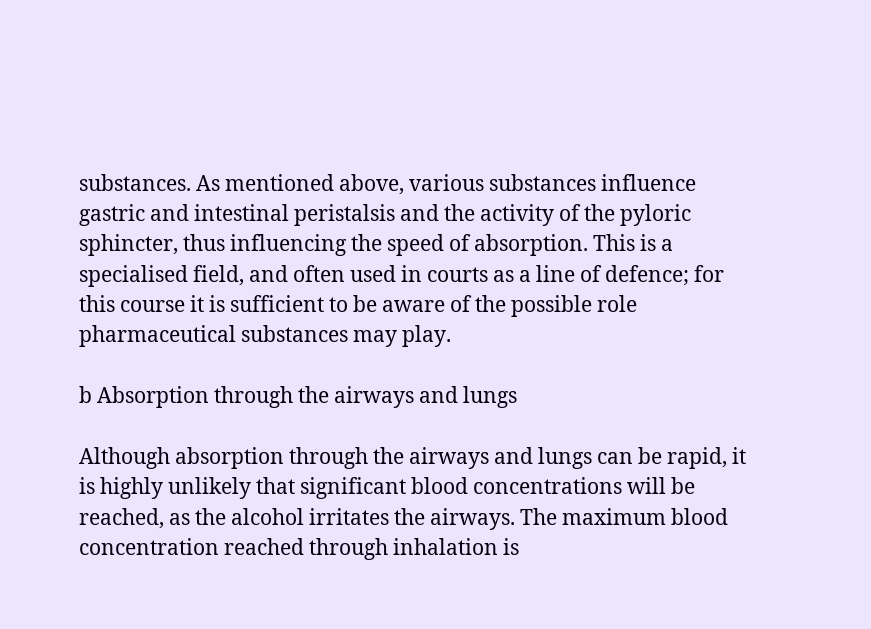substances. As mentioned above, various substances influence gastric and intestinal peristalsis and the activity of the pyloric sphincter, thus influencing the speed of absorption. This is a specialised field, and often used in courts as a line of defence; for this course it is sufficient to be aware of the possible role pharmaceutical substances may play.

b Absorption through the airways and lungs

Although absorption through the airways and lungs can be rapid, it is highly unlikely that significant blood concentrations will be reached, as the alcohol irritates the airways. The maximum blood concentration reached through inhalation is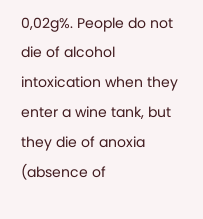0,02g%. People do not die of alcohol intoxication when they enter a wine tank, but they die of anoxia (absence of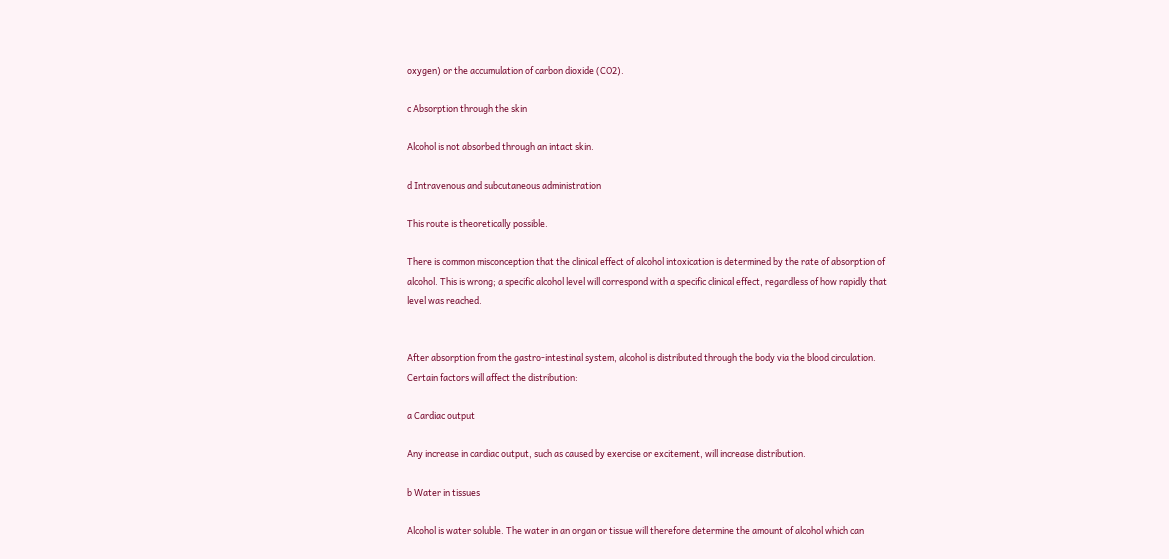oxygen) or the accumulation of carbon dioxide (CO2).

c Absorption through the skin

Alcohol is not absorbed through an intact skin.

d Intravenous and subcutaneous administration

This route is theoretically possible.

There is common misconception that the clinical effect of alcohol intoxication is determined by the rate of absorption of alcohol. This is wrong; a specific alcohol level will correspond with a specific clinical effect, regardless of how rapidly that level was reached.


After absorption from the gastro-intestinal system, alcohol is distributed through the body via the blood circulation. Certain factors will affect the distribution:

a Cardiac output

Any increase in cardiac output, such as caused by exercise or excitement, will increase distribution.

b Water in tissues

Alcohol is water soluble. The water in an organ or tissue will therefore determine the amount of alcohol which can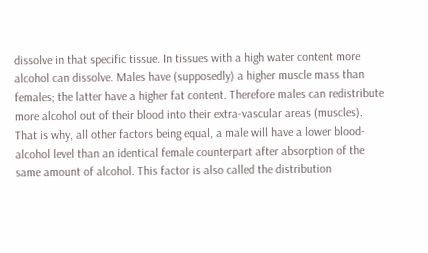dissolve in that specific tissue. In tissues with a high water content more alcohol can dissolve. Males have (supposedly) a higher muscle mass than females; the latter have a higher fat content. Therefore males can redistribute more alcohol out of their blood into their extra-vascular areas (muscles). That is why, all other factors being equal, a male will have a lower blood-alcohol level than an identical female counterpart after absorption of the same amount of alcohol. This factor is also called the distribution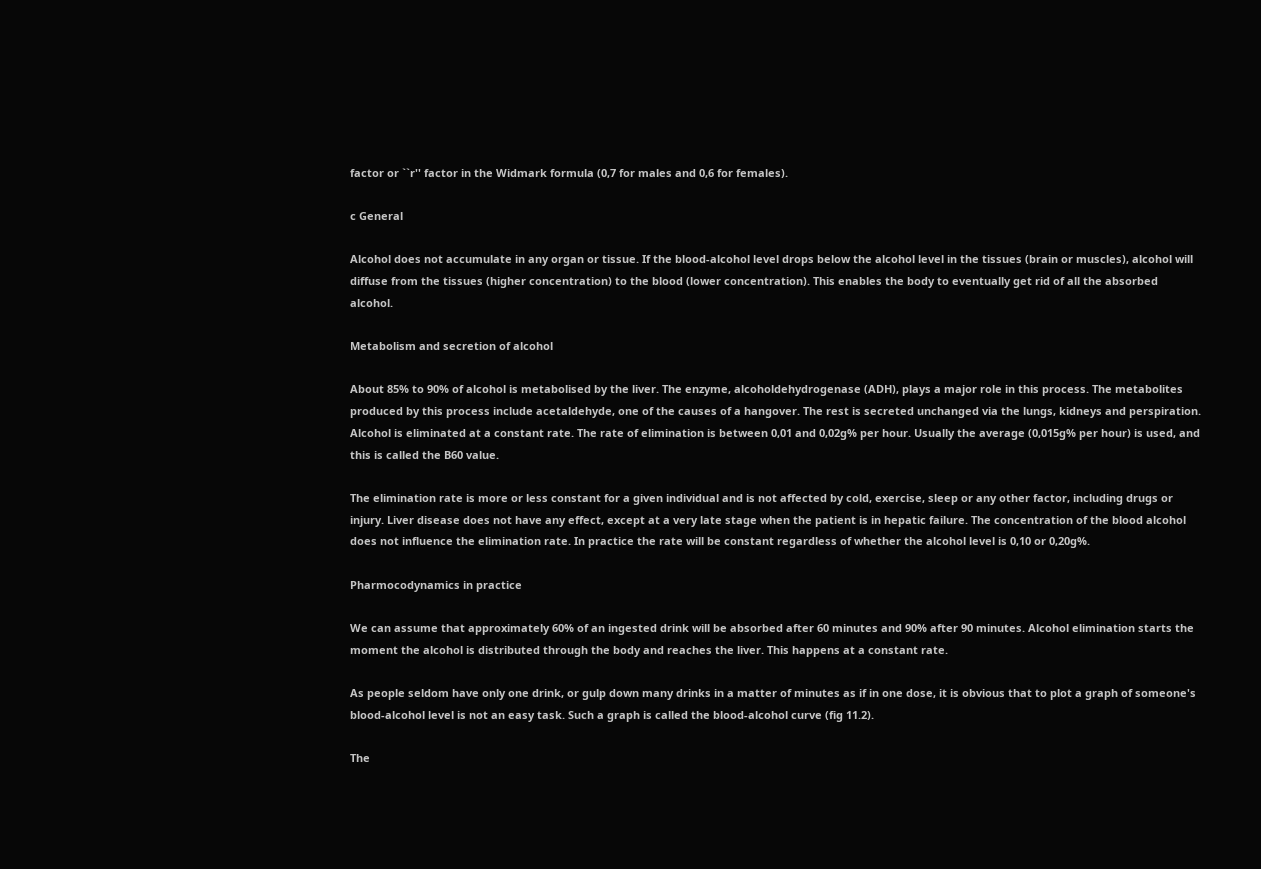factor or ``r'' factor in the Widmark formula (0,7 for males and 0,6 for females).

c General

Alcohol does not accumulate in any organ or tissue. If the blood-alcohol level drops below the alcohol level in the tissues (brain or muscles), alcohol will diffuse from the tissues (higher concentration) to the blood (lower concentration). This enables the body to eventually get rid of all the absorbed alcohol.

Metabolism and secretion of alcohol

About 85% to 90% of alcohol is metabolised by the liver. The enzyme, alcoholdehydrogenase (ADH), plays a major role in this process. The metabolites produced by this process include acetaldehyde, one of the causes of a hangover. The rest is secreted unchanged via the lungs, kidneys and perspiration. Alcohol is eliminated at a constant rate. The rate of elimination is between 0,01 and 0,02g% per hour. Usually the average (0,015g% per hour) is used, and this is called the B60 value.

The elimination rate is more or less constant for a given individual and is not affected by cold, exercise, sleep or any other factor, including drugs or injury. Liver disease does not have any effect, except at a very late stage when the patient is in hepatic failure. The concentration of the blood alcohol does not influence the elimination rate. In practice the rate will be constant regardless of whether the alcohol level is 0,10 or 0,20g%.

Pharmocodynamics in practice

We can assume that approximately 60% of an ingested drink will be absorbed after 60 minutes and 90% after 90 minutes. Alcohol elimination starts the moment the alcohol is distributed through the body and reaches the liver. This happens at a constant rate.

As people seldom have only one drink, or gulp down many drinks in a matter of minutes as if in one dose, it is obvious that to plot a graph of someone's blood-alcohol level is not an easy task. Such a graph is called the blood-alcohol curve (fig 11.2).

The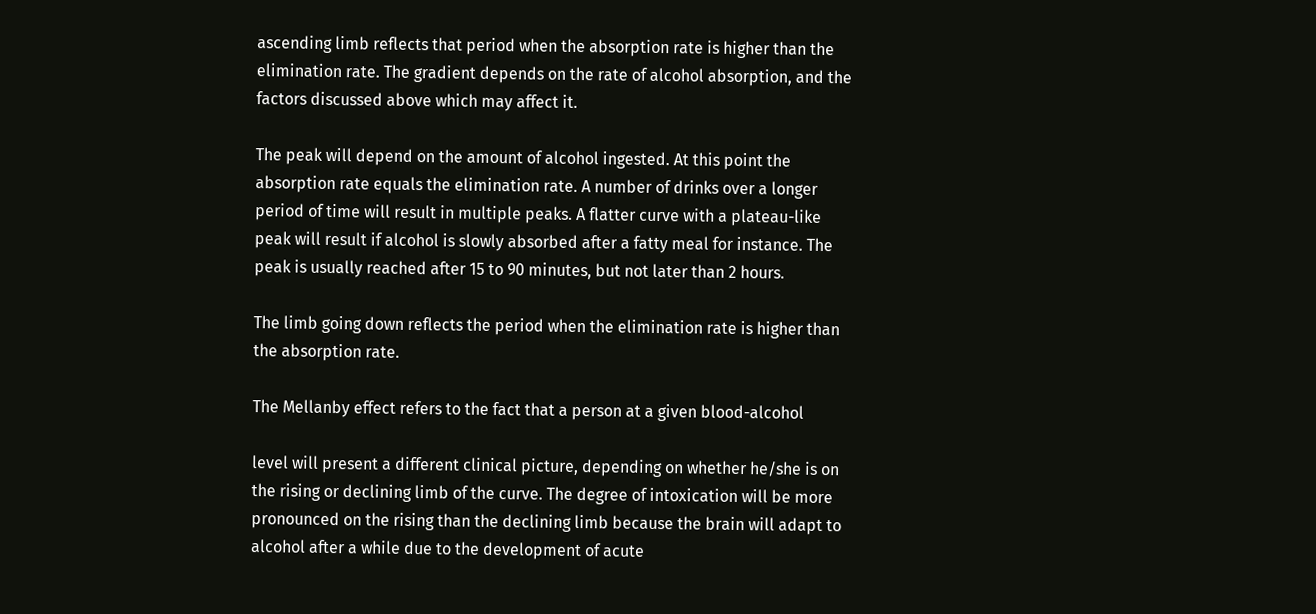ascending limb reflects that period when the absorption rate is higher than the elimination rate. The gradient depends on the rate of alcohol absorption, and the factors discussed above which may affect it.

The peak will depend on the amount of alcohol ingested. At this point the absorption rate equals the elimination rate. A number of drinks over a longer period of time will result in multiple peaks. A flatter curve with a plateau-like peak will result if alcohol is slowly absorbed after a fatty meal for instance. The peak is usually reached after 15 to 90 minutes, but not later than 2 hours.

The limb going down reflects the period when the elimination rate is higher than the absorption rate.

The Mellanby effect refers to the fact that a person at a given blood-alcohol

level will present a different clinical picture, depending on whether he/she is on the rising or declining limb of the curve. The degree of intoxication will be more pronounced on the rising than the declining limb because the brain will adapt to alcohol after a while due to the development of acute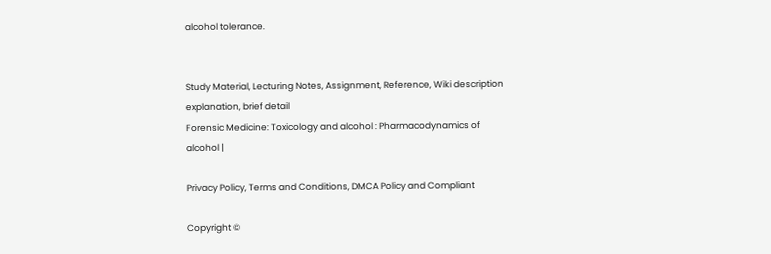alcohol tolerance.


Study Material, Lecturing Notes, Assignment, Reference, Wiki description explanation, brief detail
Forensic Medicine: Toxicology and alcohol : Pharmacodynamics of alcohol |

Privacy Policy, Terms and Conditions, DMCA Policy and Compliant

Copyright ©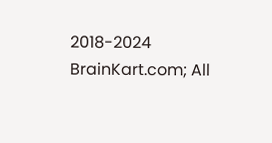2018-2024 BrainKart.com; All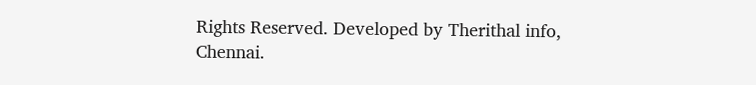Rights Reserved. Developed by Therithal info, Chennai.